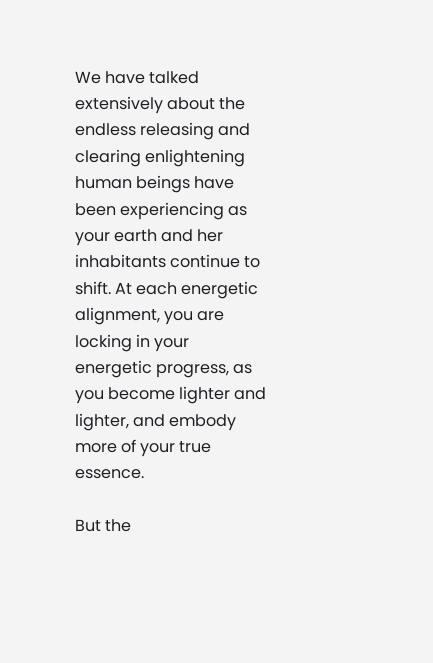We have talked extensively about the endless releasing and clearing enlightening human beings have been experiencing as your earth and her inhabitants continue to shift. At each energetic alignment, you are locking in your energetic progress, as you become lighter and lighter, and embody more of your true essence.

But the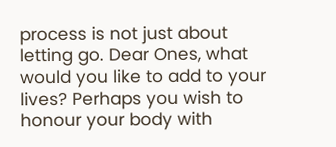process is not just about letting go. Dear Ones, what would you like to add to your lives? Perhaps you wish to honour your body with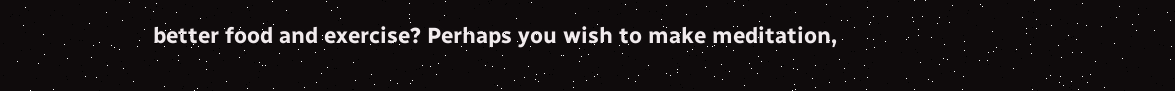better food and exercise? Perhaps you wish to make meditation,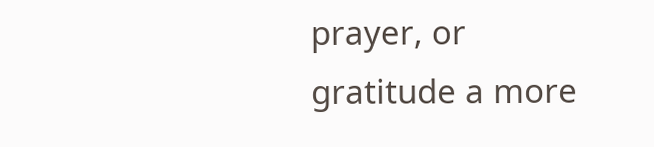prayer, or gratitude a more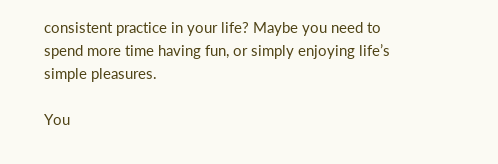consistent practice in your life? Maybe you need to spend more time having fun, or simply enjoying life’s simple pleasures.

You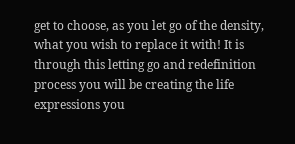get to choose, as you let go of the density, what you wish to replace it with! It is through this letting go and redefinition process you will be creating the life expressions you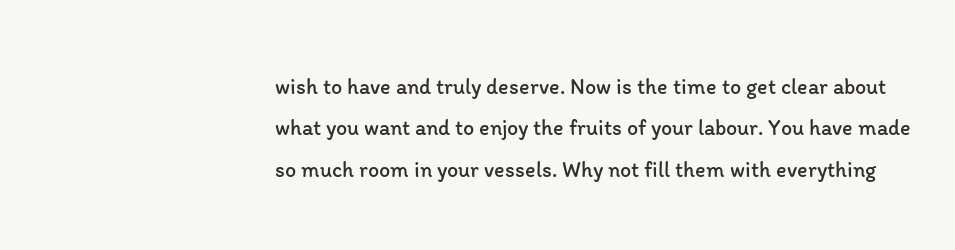wish to have and truly deserve. Now is the time to get clear about what you want and to enjoy the fruits of your labour. You have made so much room in your vessels. Why not fill them with everything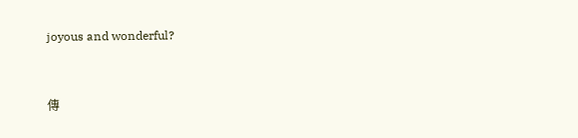joyous and wonderful?



傳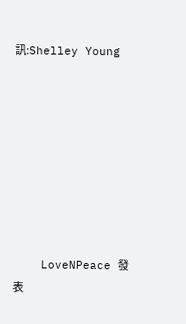訊:Shelley Young








    LoveNPeace 發表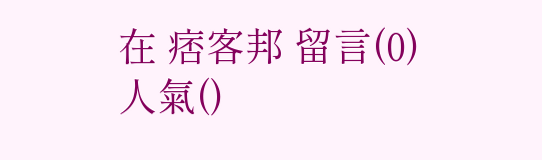在 痞客邦 留言(0) 人氣()